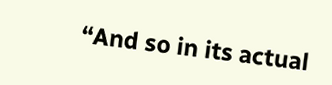“And so in its actual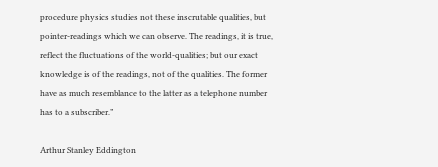procedure physics studies not these inscrutable qualities, but pointer-readings which we can observe. The readings, it is true, reflect the fluctuations of the world-qualities; but our exact knowledge is of the readings, not of the qualities. The former have as much resemblance to the latter as a telephone number has to a subscriber.”

Arthur Stanley Eddington